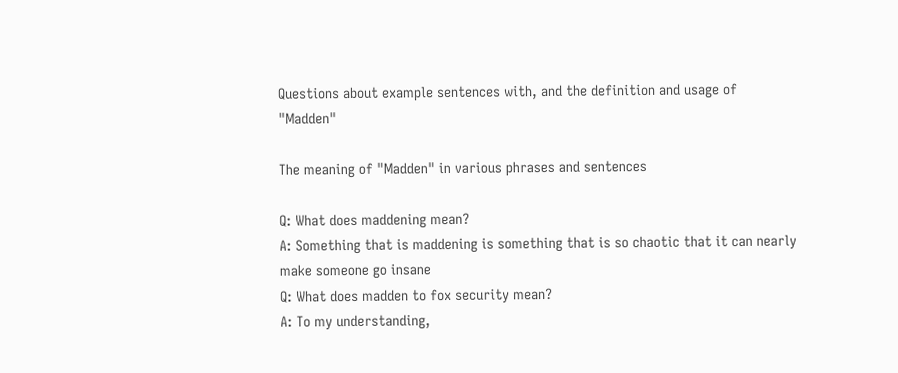Questions about example sentences with, and the definition and usage of "Madden"

The meaning of "Madden" in various phrases and sentences

Q: What does maddening mean?
A: Something that is maddening is something that is so chaotic that it can nearly make someone go insane
Q: What does madden to fox security mean?
A: To my understanding,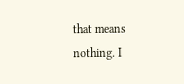that means nothing. I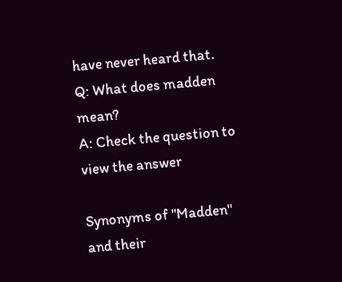have never heard that.
Q: What does madden mean?
A: Check the question to view the answer

Synonyms of "Madden" and their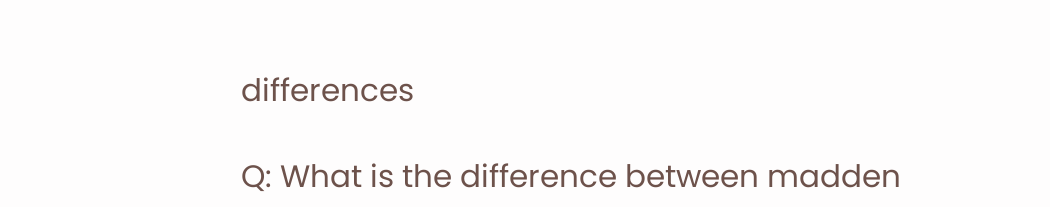differences

Q: What is the difference between madden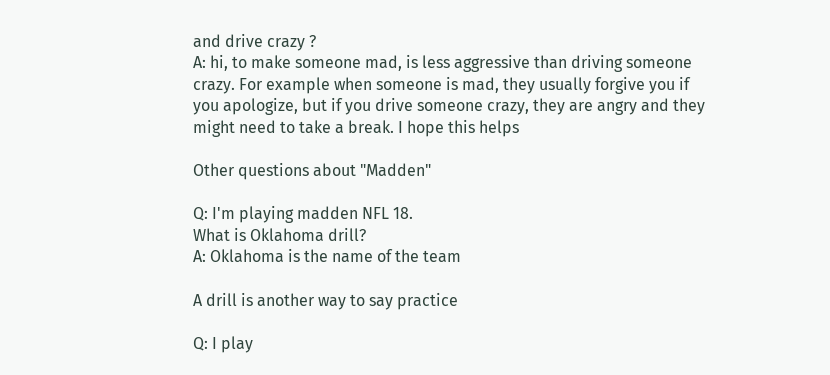and drive crazy ?
A: hi, to make someone mad, is less aggressive than driving someone crazy. For example when someone is mad, they usually forgive you if you apologize, but if you drive someone crazy, they are angry and they might need to take a break. I hope this helps

Other questions about "Madden"

Q: I'm playing madden NFL 18.
What is Oklahoma drill?
A: Oklahoma is the name of the team

A drill is another way to say practice

Q: I play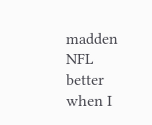madden NFL better when I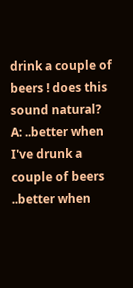drink a couple of beers ! does this sound natural?
A: ..better when I've drunk a couple of beers
..better when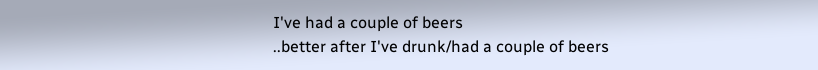I've had a couple of beers
..better after I've drunk/had a couple of beers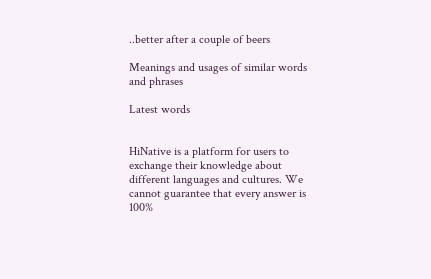..better after a couple of beers

Meanings and usages of similar words and phrases

Latest words


HiNative is a platform for users to exchange their knowledge about different languages and cultures. We cannot guarantee that every answer is 100%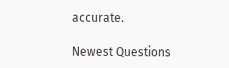accurate.

Newest Questions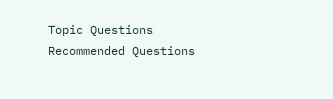Topic Questions
Recommended Questions